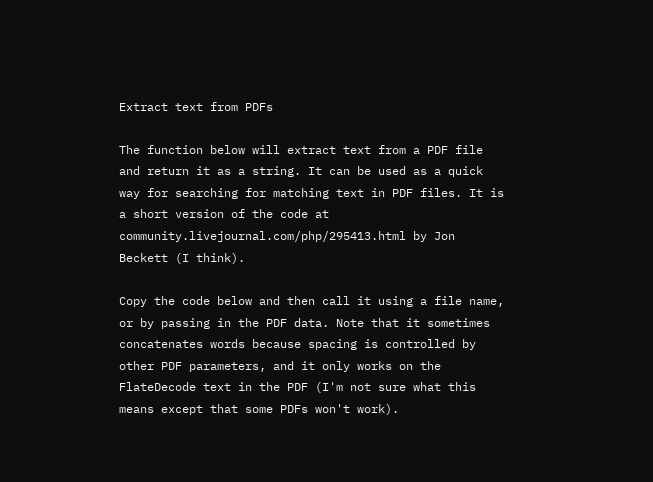Extract text from PDFs

The function below will extract text from a PDF file and return it as a string. It can be used as a quick way for searching for matching text in PDF files. It is a short version of the code at community.livejournal.com/php/295413.html by Jon Beckett (I think).

Copy the code below and then call it using a file name, or by passing in the PDF data. Note that it sometimes concatenates words because spacing is controlled by other PDF parameters, and it only works on the FlateDecode text in the PDF (I'm not sure what this means except that some PDFs won't work).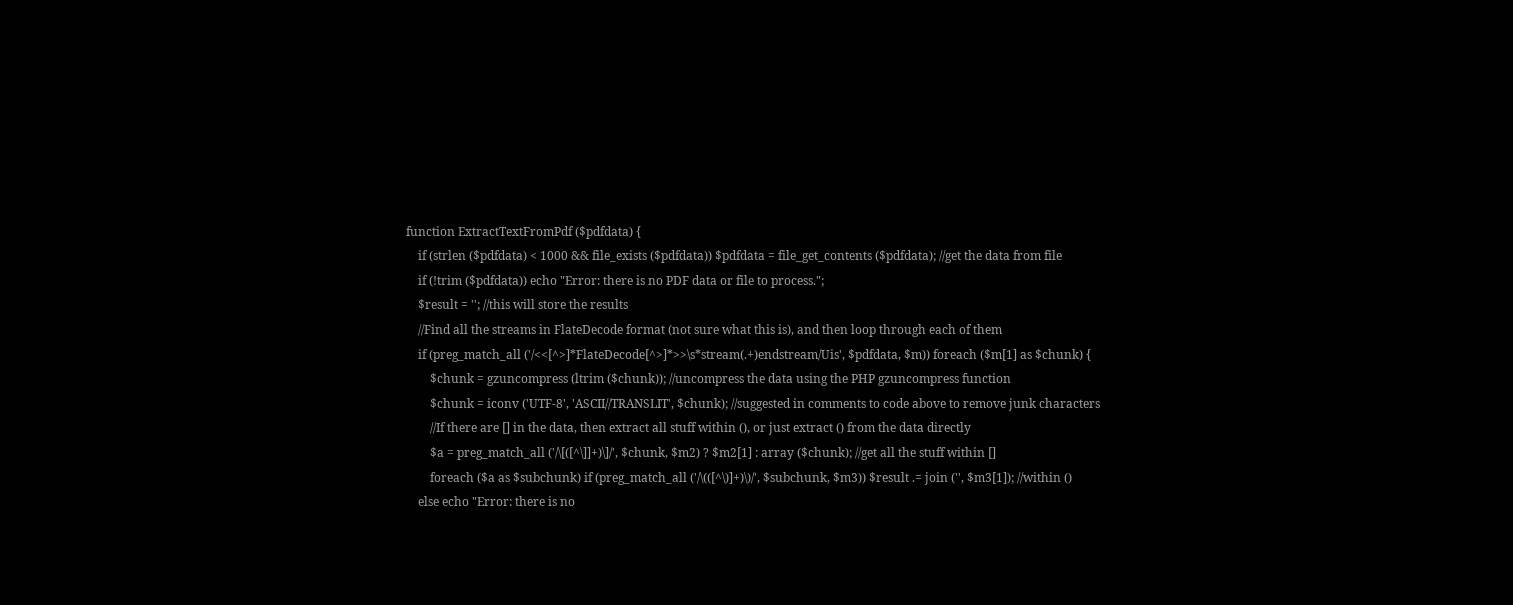function ExtractTextFromPdf ($pdfdata) {
    if (strlen ($pdfdata) < 1000 && file_exists ($pdfdata)) $pdfdata = file_get_contents ($pdfdata); //get the data from file
    if (!trim ($pdfdata)) echo "Error: there is no PDF data or file to process.";
    $result = ''; //this will store the results
    //Find all the streams in FlateDecode format (not sure what this is), and then loop through each of them
    if (preg_match_all ('/<<[^>]*FlateDecode[^>]*>>\s*stream(.+)endstream/Uis', $pdfdata, $m)) foreach ($m[1] as $chunk) {
        $chunk = gzuncompress (ltrim ($chunk)); //uncompress the data using the PHP gzuncompress function
        $chunk = iconv ('UTF-8', 'ASCII//TRANSLIT', $chunk); //suggested in comments to code above to remove junk characters
        //If there are [] in the data, then extract all stuff within (), or just extract () from the data directly
        $a = preg_match_all ('/\[([^\]]+)\]/', $chunk, $m2) ? $m2[1] : array ($chunk); //get all the stuff within []
        foreach ($a as $subchunk) if (preg_match_all ('/\(([^\)]+)\)/', $subchunk, $m3)) $result .= join ('', $m3[1]); //within ()
    else echo "Error: there is no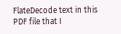FlateDecode text in this PDF file that I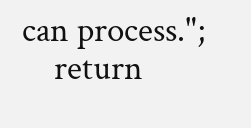can process.";
    return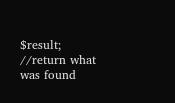$result; //return what was found